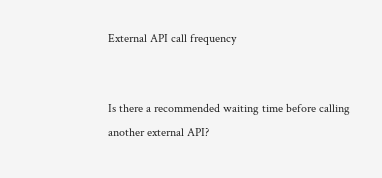External API call frequency


Is there a recommended waiting time before calling another external API?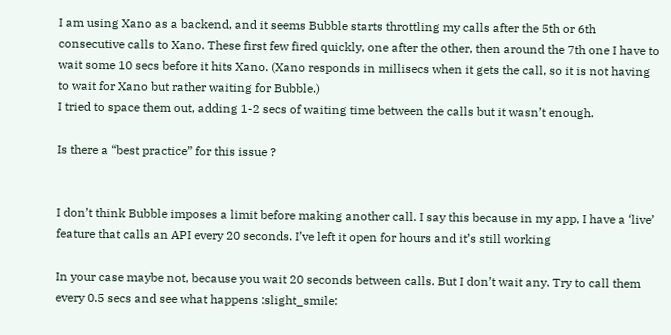I am using Xano as a backend, and it seems Bubble starts throttling my calls after the 5th or 6th consecutive calls to Xano. These first few fired quickly, one after the other, then around the 7th one I have to wait some 10 secs before it hits Xano. (Xano responds in millisecs when it gets the call, so it is not having to wait for Xano but rather waiting for Bubble.)
I tried to space them out, adding 1-2 secs of waiting time between the calls but it wasn’t enough.

Is there a “best practice” for this issue ?


I don’t think Bubble imposes a limit before making another call. I say this because in my app, I have a ‘live’ feature that calls an API every 20 seconds. I’ve left it open for hours and it’s still working

In your case maybe not, because you wait 20 seconds between calls. But I don’t wait any. Try to call them every 0.5 secs and see what happens :slight_smile: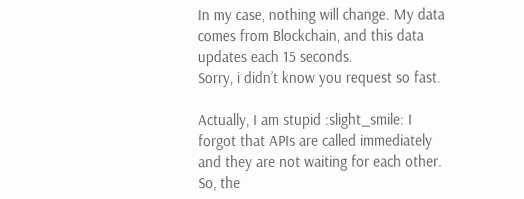In my case, nothing will change. My data comes from Blockchain, and this data updates each 15 seconds.
Sorry, i didn’t know you request so fast.

Actually, I am stupid :slight_smile: I forgot that APIs are called immediately and they are not waiting for each other. So, the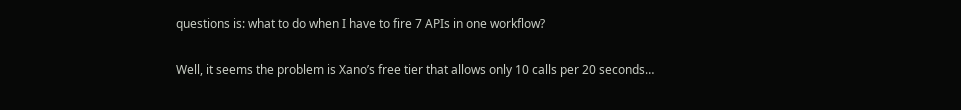questions is: what to do when I have to fire 7 APIs in one workflow?

Well, it seems the problem is Xano’s free tier that allows only 10 calls per 20 seconds…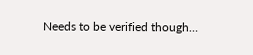Needs to be verified though…